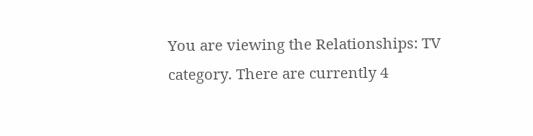You are viewing the Relationships: TV category. There are currently 4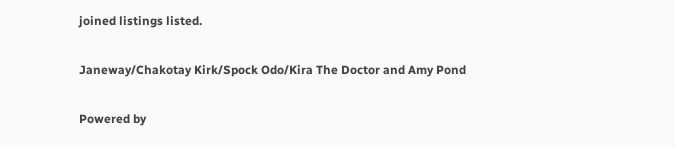joined listings listed.

Janeway/Chakotay Kirk/Spock Odo/Kira The Doctor and Amy Pond

Powered by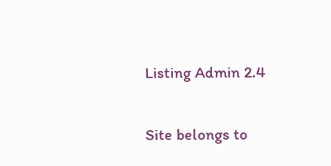Listing Admin 2.4


Site belongs to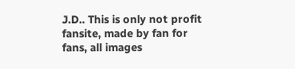J.D.. This is only not profit fansite, made by fan for fans, all images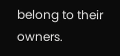belong to their owners.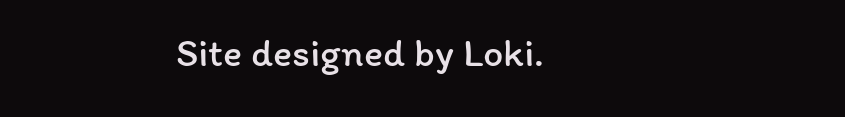Site designed by Loki.